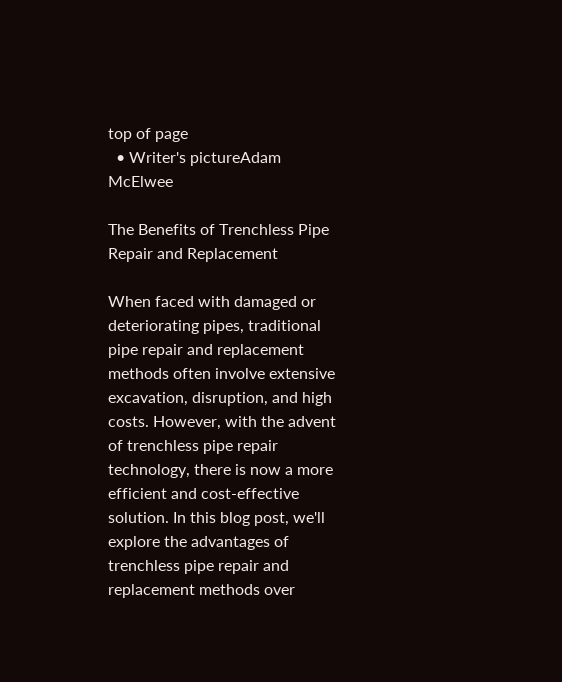top of page
  • Writer's pictureAdam McElwee

The Benefits of Trenchless Pipe Repair and Replacement

When faced with damaged or deteriorating pipes, traditional pipe repair and replacement methods often involve extensive excavation, disruption, and high costs. However, with the advent of trenchless pipe repair technology, there is now a more efficient and cost-effective solution. In this blog post, we'll explore the advantages of trenchless pipe repair and replacement methods over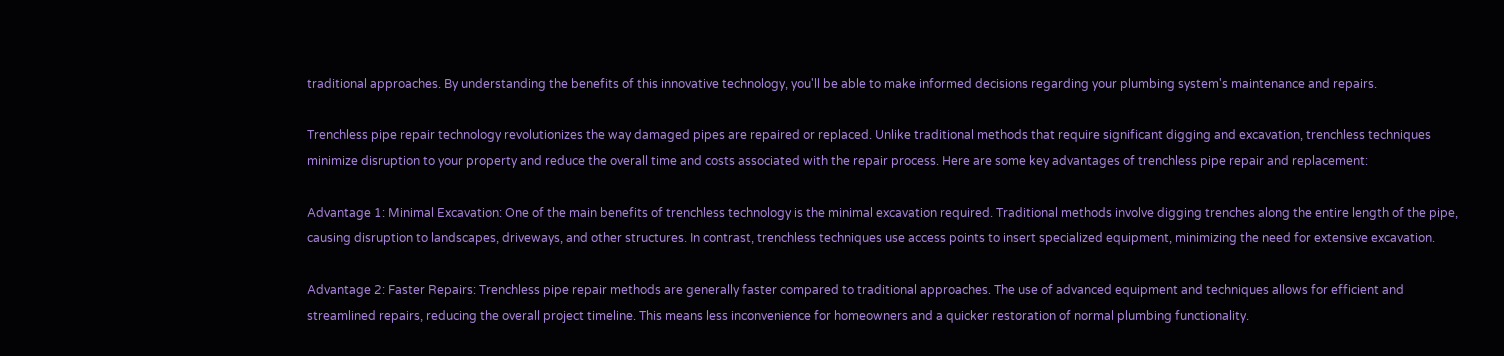traditional approaches. By understanding the benefits of this innovative technology, you'll be able to make informed decisions regarding your plumbing system's maintenance and repairs.

Trenchless pipe repair technology revolutionizes the way damaged pipes are repaired or replaced. Unlike traditional methods that require significant digging and excavation, trenchless techniques minimize disruption to your property and reduce the overall time and costs associated with the repair process. Here are some key advantages of trenchless pipe repair and replacement:

Advantage 1: Minimal Excavation: One of the main benefits of trenchless technology is the minimal excavation required. Traditional methods involve digging trenches along the entire length of the pipe, causing disruption to landscapes, driveways, and other structures. In contrast, trenchless techniques use access points to insert specialized equipment, minimizing the need for extensive excavation.

Advantage 2: Faster Repairs: Trenchless pipe repair methods are generally faster compared to traditional approaches. The use of advanced equipment and techniques allows for efficient and streamlined repairs, reducing the overall project timeline. This means less inconvenience for homeowners and a quicker restoration of normal plumbing functionality.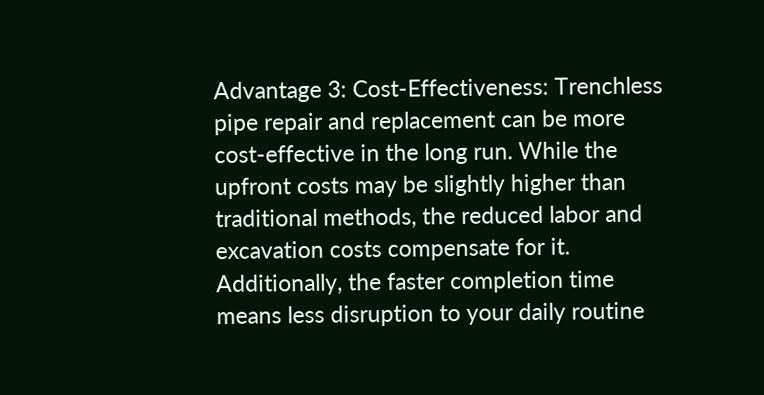Advantage 3: Cost-Effectiveness: Trenchless pipe repair and replacement can be more cost-effective in the long run. While the upfront costs may be slightly higher than traditional methods, the reduced labor and excavation costs compensate for it. Additionally, the faster completion time means less disruption to your daily routine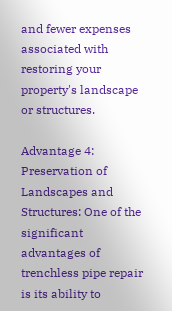and fewer expenses associated with restoring your property's landscape or structures.

Advantage 4: Preservation of Landscapes and Structures: One of the significant advantages of trenchless pipe repair is its ability to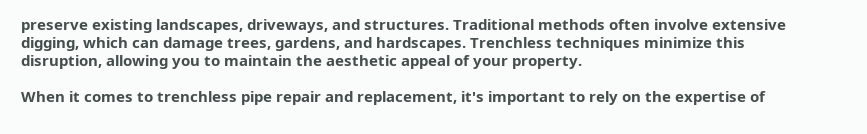preserve existing landscapes, driveways, and structures. Traditional methods often involve extensive digging, which can damage trees, gardens, and hardscapes. Trenchless techniques minimize this disruption, allowing you to maintain the aesthetic appeal of your property.

When it comes to trenchless pipe repair and replacement, it's important to rely on the expertise of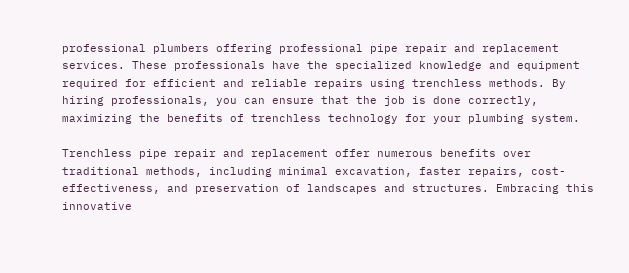professional plumbers offering professional pipe repair and replacement services. These professionals have the specialized knowledge and equipment required for efficient and reliable repairs using trenchless methods. By hiring professionals, you can ensure that the job is done correctly, maximizing the benefits of trenchless technology for your plumbing system.

Trenchless pipe repair and replacement offer numerous benefits over traditional methods, including minimal excavation, faster repairs, cost-effectiveness, and preservation of landscapes and structures. Embracing this innovative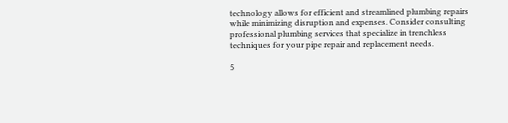technology allows for efficient and streamlined plumbing repairs while minimizing disruption and expenses. Consider consulting professional plumbing services that specialize in trenchless techniques for your pipe repair and replacement needs.

5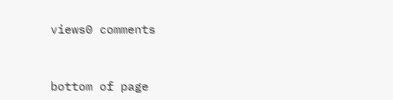views0 comments


bottom of page